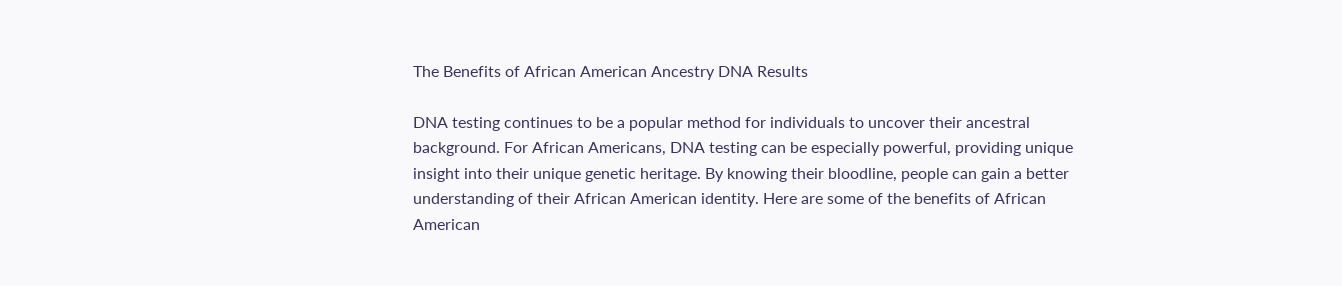The Benefits of African American Ancestry DNA Results

DNA testing continues to be a popular method for individuals to uncover their ancestral background. For African Americans, DNA testing can be especially powerful, providing unique insight into their unique genetic heritage. By knowing their bloodline, people can gain a better understanding of their African American identity. Here are some of the benefits of African American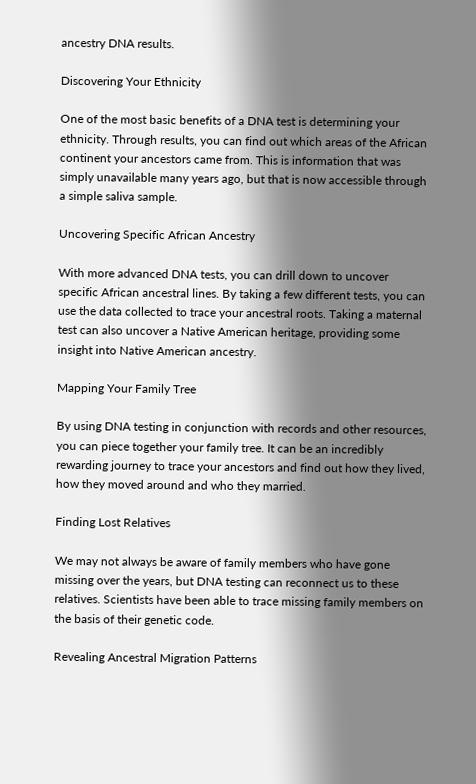ancestry DNA results.

Discovering Your Ethnicity

One of the most basic benefits of a DNA test is determining your ethnicity. Through results, you can find out which areas of the African continent your ancestors came from. This is information that was simply unavailable many years ago, but that is now accessible through a simple saliva sample.

Uncovering Specific African Ancestry

With more advanced DNA tests, you can drill down to uncover specific African ancestral lines. By taking a few different tests, you can use the data collected to trace your ancestral roots. Taking a maternal test can also uncover a Native American heritage, providing some insight into Native American ancestry.

Mapping Your Family Tree

By using DNA testing in conjunction with records and other resources, you can piece together your family tree. It can be an incredibly rewarding journey to trace your ancestors and find out how they lived, how they moved around and who they married.

Finding Lost Relatives

We may not always be aware of family members who have gone missing over the years, but DNA testing can reconnect us to these relatives. Scientists have been able to trace missing family members on the basis of their genetic code.

Revealing Ancestral Migration Patterns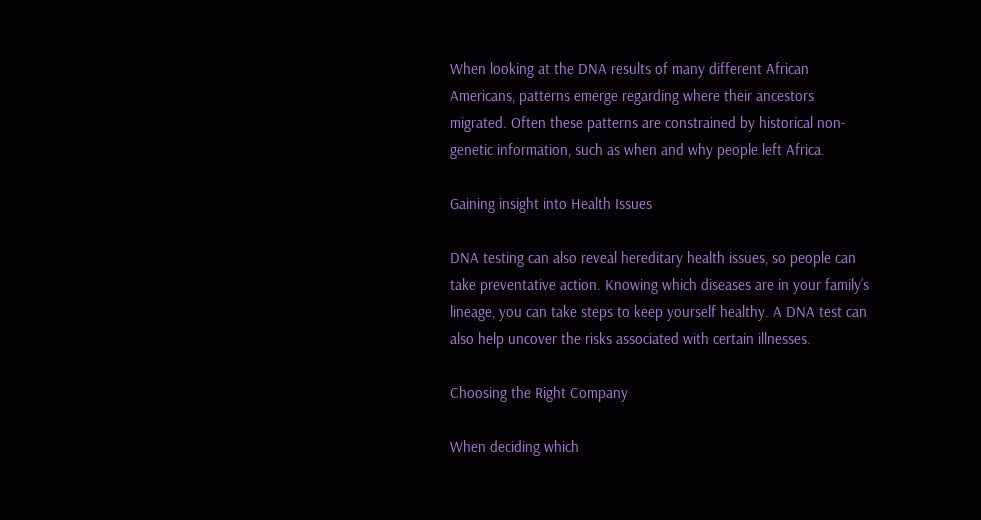When looking at the DNA results of many different African Americans, patterns emerge regarding where their ancestors migrated. Often these patterns are constrained by historical non-genetic information, such as when and why people left Africa.

Gaining insight into Health Issues

DNA testing can also reveal hereditary health issues, so people can take preventative action. Knowing which diseases are in your family’s lineage, you can take steps to keep yourself healthy. A DNA test can also help uncover the risks associated with certain illnesses.

Choosing the Right Company

When deciding which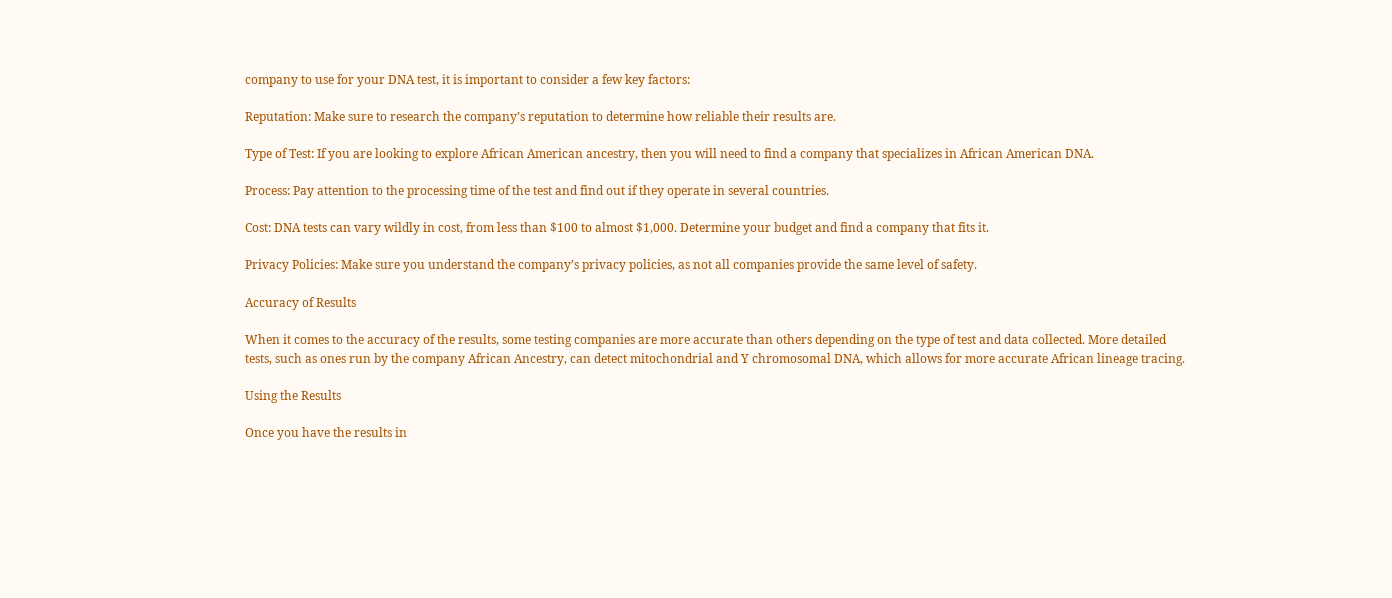company to use for your DNA test, it is important to consider a few key factors:

Reputation: Make sure to research the company’s reputation to determine how reliable their results are.

Type of Test: If you are looking to explore African American ancestry, then you will need to find a company that specializes in African American DNA.

Process: Pay attention to the processing time of the test and find out if they operate in several countries.

Cost: DNA tests can vary wildly in cost, from less than $100 to almost $1,000. Determine your budget and find a company that fits it.

Privacy Policies: Make sure you understand the company’s privacy policies, as not all companies provide the same level of safety.

Accuracy of Results

When it comes to the accuracy of the results, some testing companies are more accurate than others depending on the type of test and data collected. More detailed tests, such as ones run by the company African Ancestry, can detect mitochondrial and Y chromosomal DNA, which allows for more accurate African lineage tracing.

Using the Results

Once you have the results in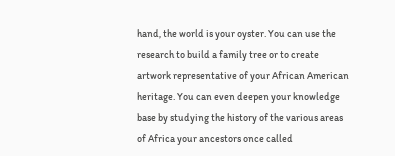hand, the world is your oyster. You can use the research to build a family tree or to create artwork representative of your African American heritage. You can even deepen your knowledge base by studying the history of the various areas of Africa your ancestors once called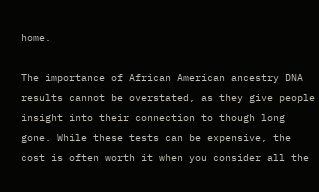home.

The importance of African American ancestry DNA results cannot be overstated, as they give people insight into their connection to though long gone. While these tests can be expensive, the cost is often worth it when you consider all the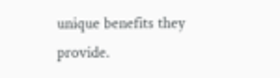unique benefits they provide.